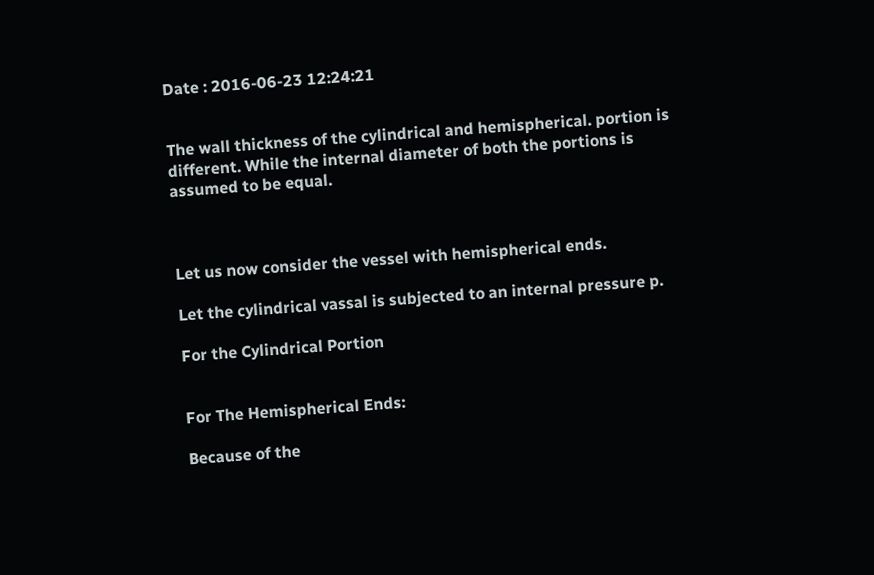Date : 2016-06-23 12:24:21


The wall thickness of the cylindrical and hemispherical. portion is different. While the internal diameter of both the portions is assumed to be equal.



Let us now consider the vessel with hemispherical ends.

Let the cylindrical vassal is subjected to an internal pressure p.

For the Cylindrical Portion


For The Hemispherical Ends:

Because of the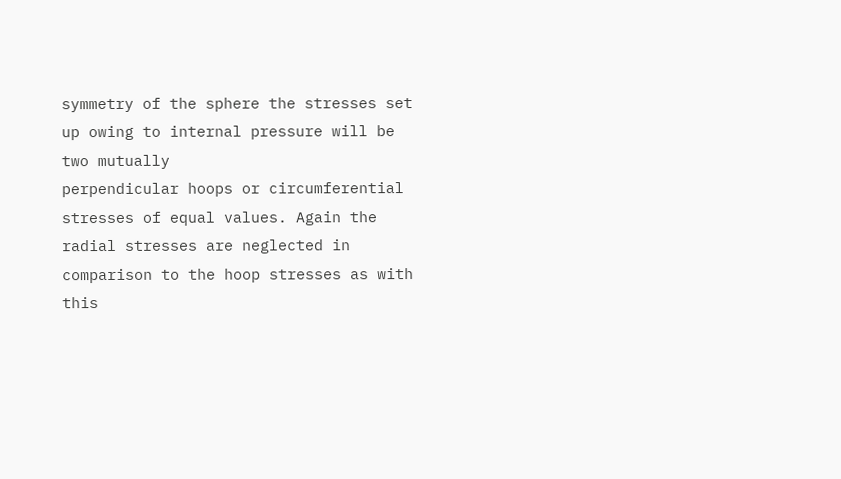symmetry of the sphere the stresses set up owing to internal pressure will be two mutually
perpendicular hoops or circumferential stresses of equal values. Again the radial stresses are neglected in
comparison to the hoop stresses as with this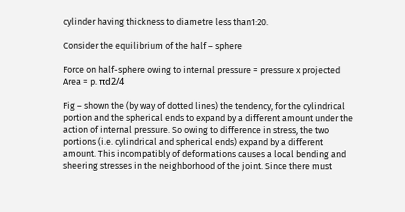cylinder having thickness to diametre less than1:20.

Consider the equilibrium of the half – sphere

Force on half-sphere owing to internal pressure = pressure x projected Area = p. πd2/4

Fig – shown the (by way of dotted lines) the tendency, for the cylindrical portion and the spherical ends to expand by a different amount under the action of internal pressure. So owing to difference in stress, the two portions (i.e. cylindrical and spherical ends) expand by a different amount. This incompatibly of deformations causes a local bending and sheering stresses in the neighborhood of the joint. Since there must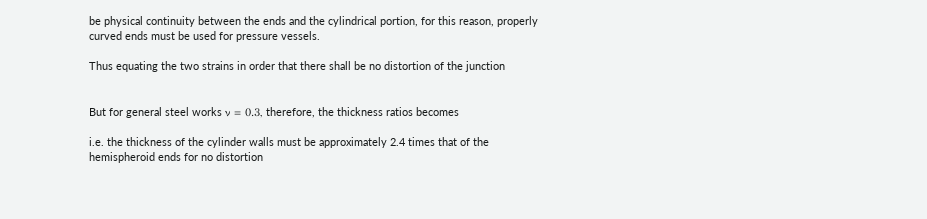be physical continuity between the ends and the cylindrical portion, for this reason, properly curved ends must be used for pressure vessels.

Thus equating the two strains in order that there shall be no distortion of the junction


But for general steel works ν = 0.3, therefore, the thickness ratios becomes

i.e. the thickness of the cylinder walls must be approximately 2.4 times that of the hemispheroid ends for no distortion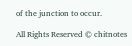of the junction to occur.

All Rights Reserved © chitnotes